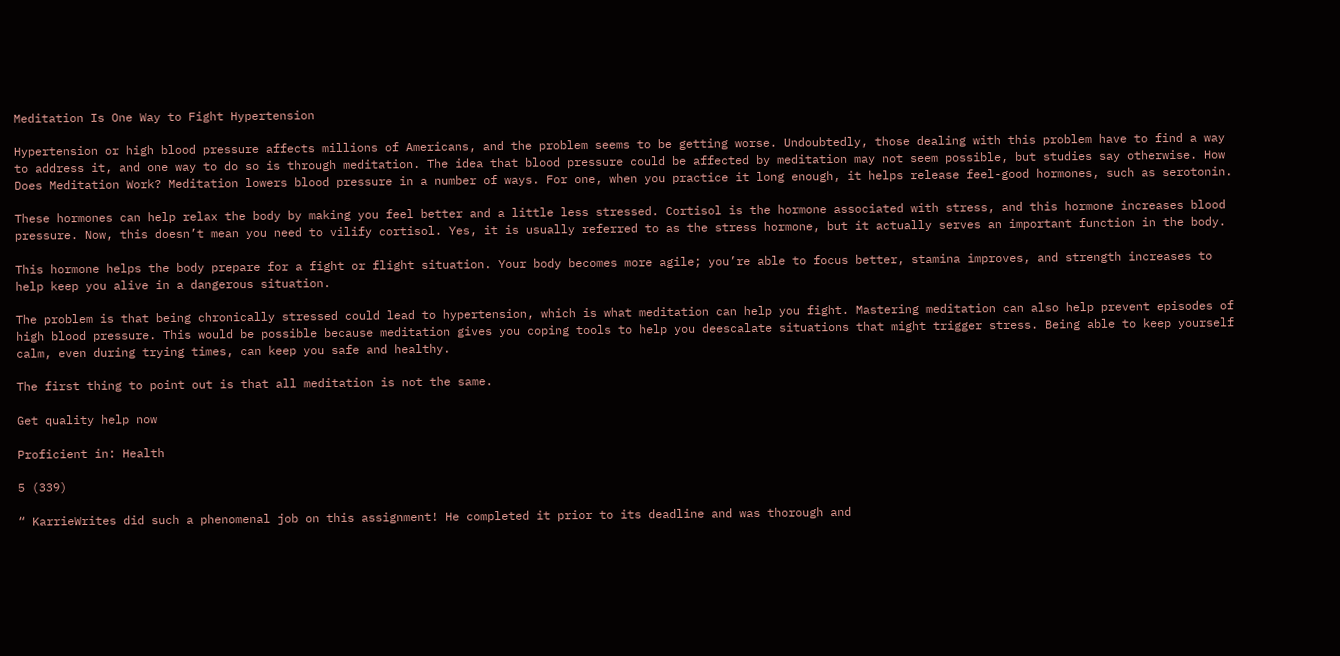Meditation Is One Way to Fight Hypertension

Hypertension or high blood pressure affects millions of Americans, and the problem seems to be getting worse. Undoubtedly, those dealing with this problem have to find a way to address it, and one way to do so is through meditation. The idea that blood pressure could be affected by meditation may not seem possible, but studies say otherwise. How Does Meditation Work? Meditation lowers blood pressure in a number of ways. For one, when you practice it long enough, it helps release feel-good hormones, such as serotonin.

These hormones can help relax the body by making you feel better and a little less stressed. Cortisol is the hormone associated with stress, and this hormone increases blood pressure. Now, this doesn’t mean you need to vilify cortisol. Yes, it is usually referred to as the stress hormone, but it actually serves an important function in the body.

This hormone helps the body prepare for a fight or flight situation. Your body becomes more agile; you’re able to focus better, stamina improves, and strength increases to help keep you alive in a dangerous situation.

The problem is that being chronically stressed could lead to hypertension, which is what meditation can help you fight. Mastering meditation can also help prevent episodes of high blood pressure. This would be possible because meditation gives you coping tools to help you deescalate situations that might trigger stress. Being able to keep yourself calm, even during trying times, can keep you safe and healthy.

The first thing to point out is that all meditation is not the same.

Get quality help now

Proficient in: Health

5 (339)

“ KarrieWrites did such a phenomenal job on this assignment! He completed it prior to its deadline and was thorough and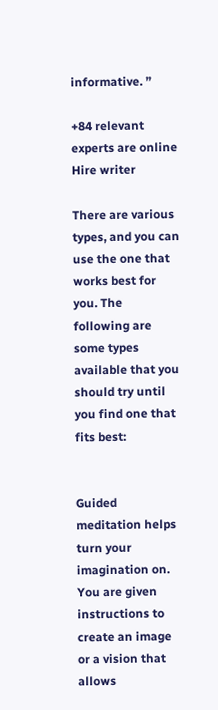informative. ”

+84 relevant experts are online
Hire writer

There are various types, and you can use the one that works best for you. The following are some types available that you should try until you find one that fits best:


Guided meditation helps turn your imagination on. You are given instructions to create an image or a vision that allows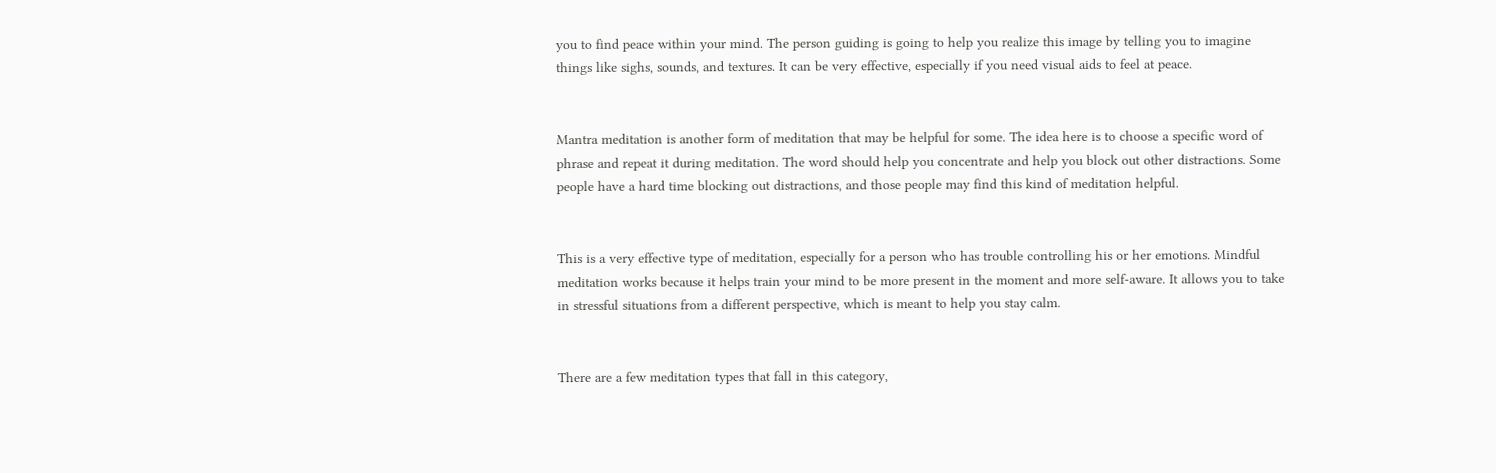you to find peace within your mind. The person guiding is going to help you realize this image by telling you to imagine things like sighs, sounds, and textures. It can be very effective, especially if you need visual aids to feel at peace.


Mantra meditation is another form of meditation that may be helpful for some. The idea here is to choose a specific word of phrase and repeat it during meditation. The word should help you concentrate and help you block out other distractions. Some people have a hard time blocking out distractions, and those people may find this kind of meditation helpful.


This is a very effective type of meditation, especially for a person who has trouble controlling his or her emotions. Mindful meditation works because it helps train your mind to be more present in the moment and more self-aware. It allows you to take in stressful situations from a different perspective, which is meant to help you stay calm.


There are a few meditation types that fall in this category,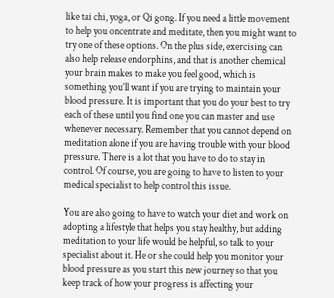like tai chi, yoga, or Qi gong. If you need a little movement to help you oncentrate and meditate, then you might want to try one of these options. On the plus side, exercising can also help release endorphins, and that is another chemical your brain makes to make you feel good, which is something you’ll want if you are trying to maintain your blood pressure. It is important that you do your best to try each of these until you find one you can master and use whenever necessary. Remember that you cannot depend on meditation alone if you are having trouble with your blood pressure. There is a lot that you have to do to stay in control. Of course, you are going to have to listen to your medical specialist to help control this issue.

You are also going to have to watch your diet and work on adopting a lifestyle that helps you stay healthy, but adding meditation to your life would be helpful, so talk to your specialist about it. He or she could help you monitor your blood pressure as you start this new journey so that you keep track of how your progress is affecting your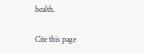health.

Cite this page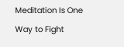Meditation Is One Way to Fight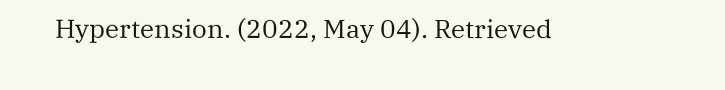Hypertension. (2022, May 04). Retrieved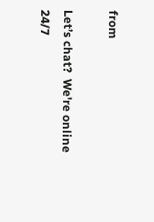from

Let’s chat?  We're online 24/7